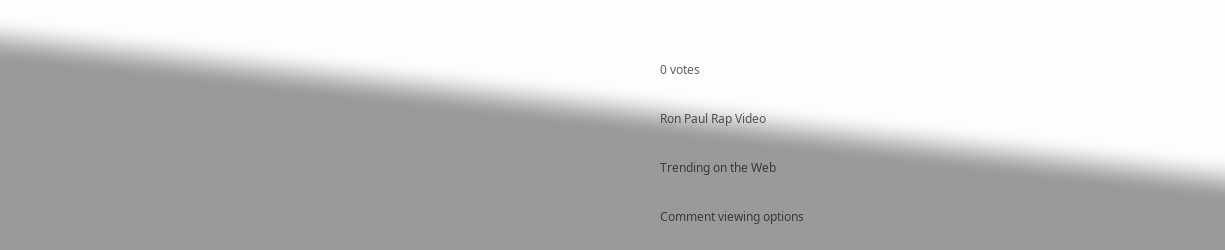0 votes

Ron Paul Rap Video

Trending on the Web

Comment viewing options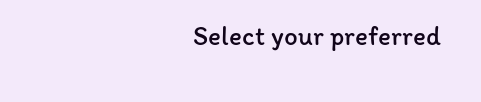Select your preferred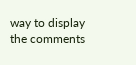way to display the comments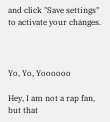and click "Save settings" to activate your changes.



Yo, Yo, Yoooooo

Hey, I am not a rap fan, but that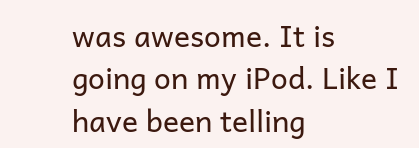was awesome. It is going on my iPod. Like I have been telling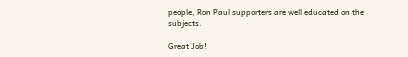people, Ron Paul supporters are well educated on the subjects.

Great Job!